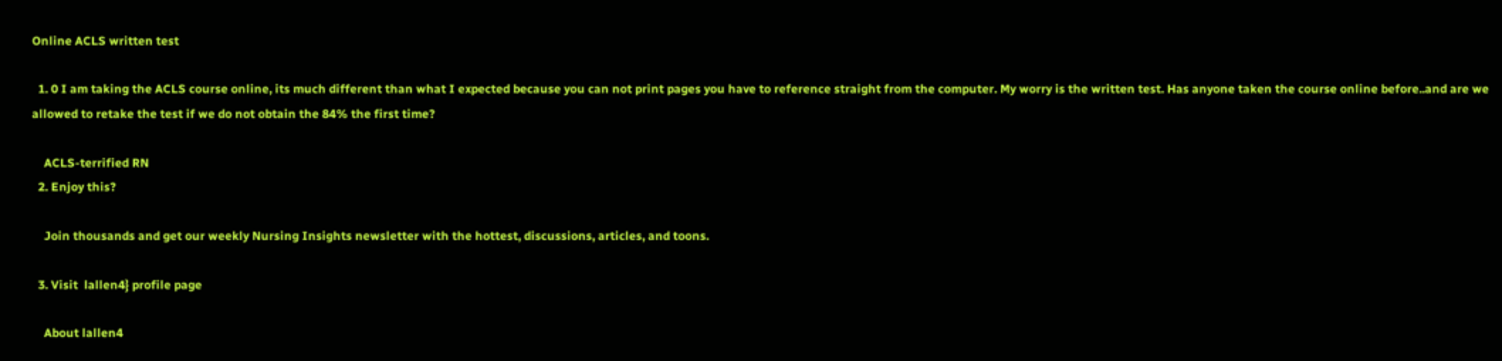Online ACLS written test

  1. 0 I am taking the ACLS course online, its much different than what I expected because you can not print pages you have to reference straight from the computer. My worry is the written test. Has anyone taken the course online before..and are we allowed to retake the test if we do not obtain the 84% the first time?

    ACLS-terrified RN
  2. Enjoy this?

    Join thousands and get our weekly Nursing Insights newsletter with the hottest, discussions, articles, and toons.

  3. Visit  lallen4} profile page

    About lallen4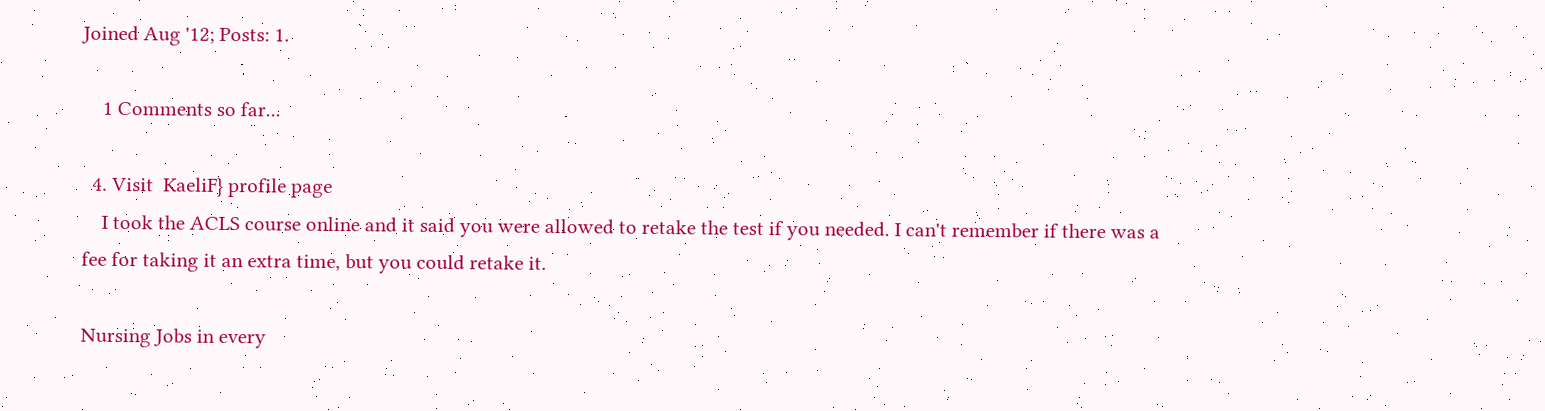Joined Aug '12; Posts: 1.

    1 Comments so far...

  4. Visit  KaeliF} profile page
    I took the ACLS course online and it said you were allowed to retake the test if you needed. I can't remember if there was a fee for taking it an extra time, but you could retake it.

Nursing Jobs in every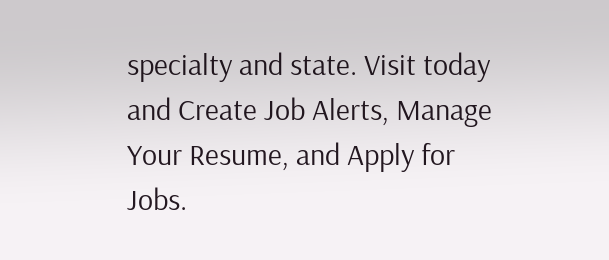specialty and state. Visit today and Create Job Alerts, Manage Your Resume, and Apply for Jobs.